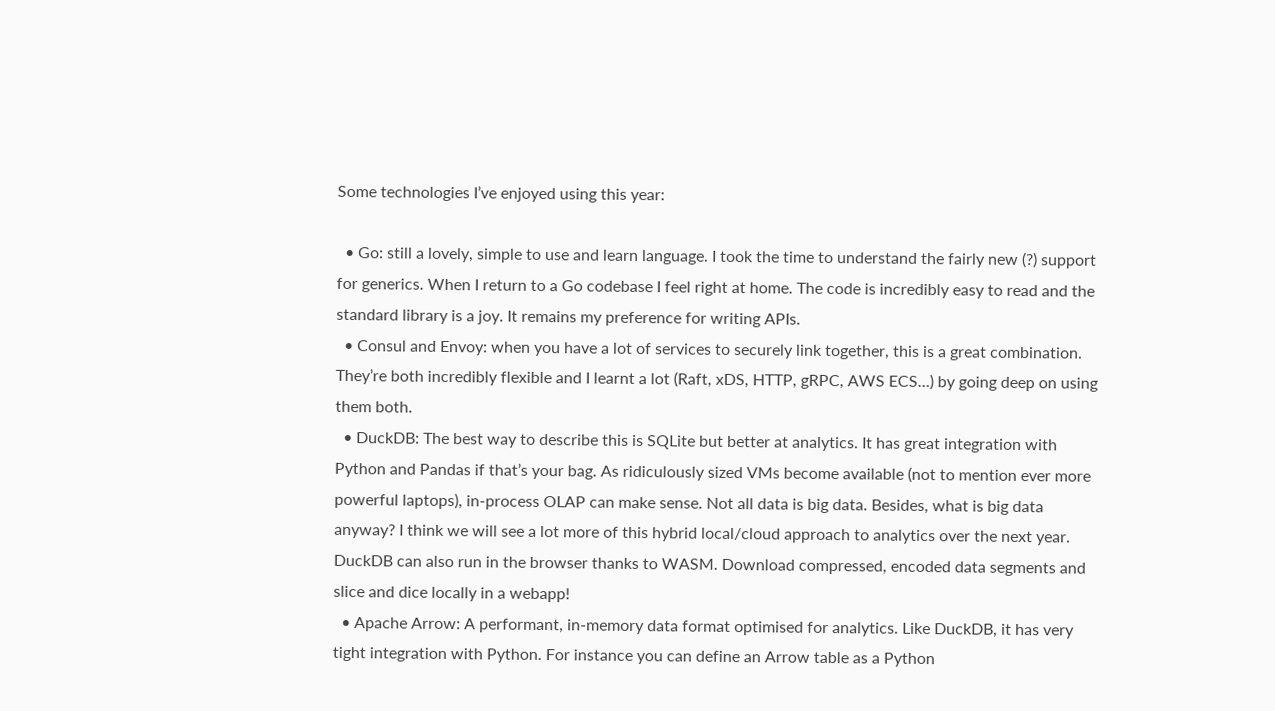Some technologies I’ve enjoyed using this year:

  • Go: still a lovely, simple to use and learn language. I took the time to understand the fairly new (?) support for generics. When I return to a Go codebase I feel right at home. The code is incredibly easy to read and the standard library is a joy. It remains my preference for writing APIs.
  • Consul and Envoy: when you have a lot of services to securely link together, this is a great combination. They’re both incredibly flexible and I learnt a lot (Raft, xDS, HTTP, gRPC, AWS ECS…) by going deep on using them both.
  • DuckDB: The best way to describe this is SQLite but better at analytics. It has great integration with Python and Pandas if that’s your bag. As ridiculously sized VMs become available (not to mention ever more powerful laptops), in-process OLAP can make sense. Not all data is big data. Besides, what is big data anyway? I think we will see a lot more of this hybrid local/cloud approach to analytics over the next year. DuckDB can also run in the browser thanks to WASM. Download compressed, encoded data segments and slice and dice locally in a webapp!
  • Apache Arrow: A performant, in-memory data format optimised for analytics. Like DuckDB, it has very tight integration with Python. For instance you can define an Arrow table as a Python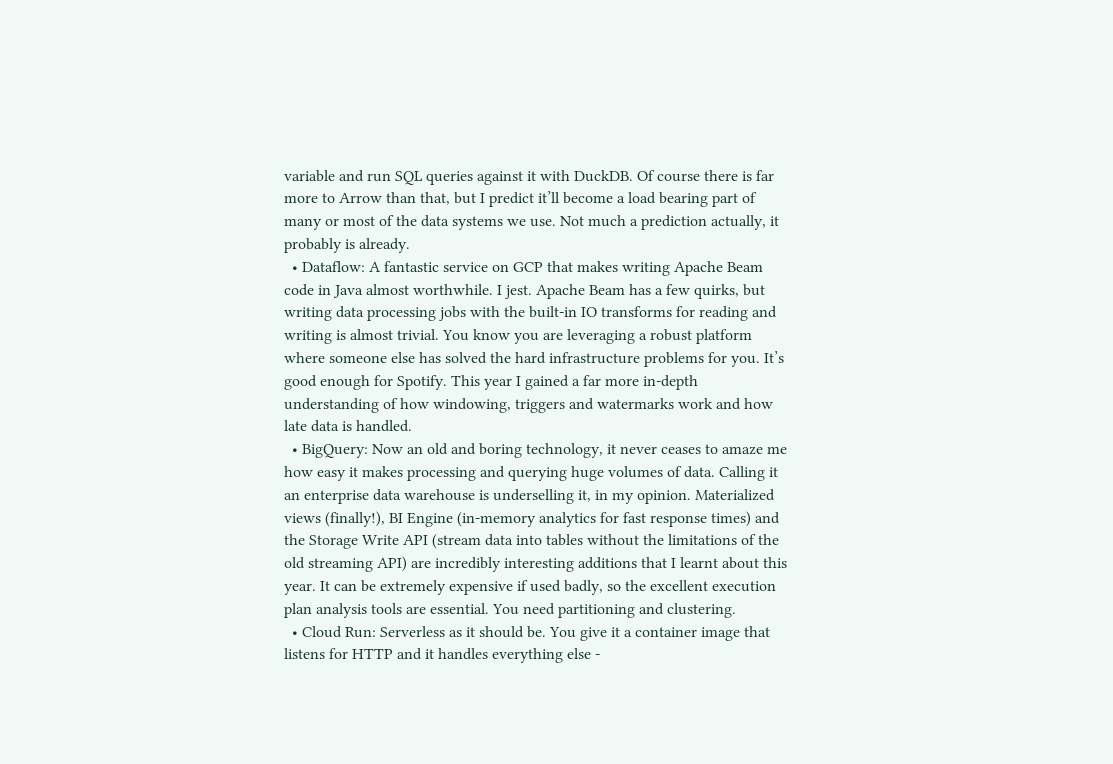variable and run SQL queries against it with DuckDB. Of course there is far more to Arrow than that, but I predict it’ll become a load bearing part of many or most of the data systems we use. Not much a prediction actually, it probably is already.
  • Dataflow: A fantastic service on GCP that makes writing Apache Beam code in Java almost worthwhile. I jest. Apache Beam has a few quirks, but writing data processing jobs with the built-in IO transforms for reading and writing is almost trivial. You know you are leveraging a robust platform where someone else has solved the hard infrastructure problems for you. It’s good enough for Spotify. This year I gained a far more in-depth understanding of how windowing, triggers and watermarks work and how late data is handled.
  • BigQuery: Now an old and boring technology, it never ceases to amaze me how easy it makes processing and querying huge volumes of data. Calling it an enterprise data warehouse is underselling it, in my opinion. Materialized views (finally!), BI Engine (in-memory analytics for fast response times) and the Storage Write API (stream data into tables without the limitations of the old streaming API) are incredibly interesting additions that I learnt about this year. It can be extremely expensive if used badly, so the excellent execution plan analysis tools are essential. You need partitioning and clustering.
  • Cloud Run: Serverless as it should be. You give it a container image that listens for HTTP and it handles everything else -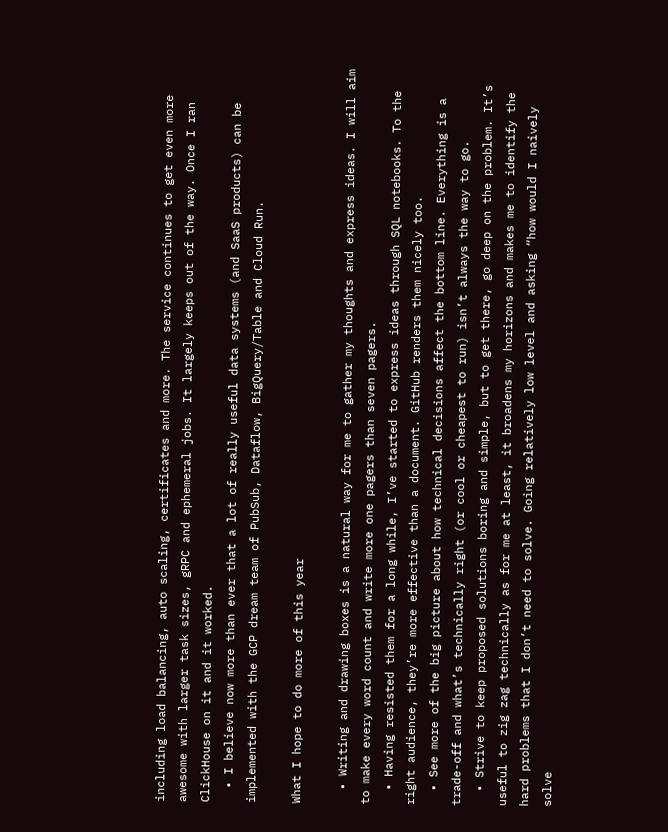including load balancing, auto scaling, certificates and more. The service continues to get even more awesome with larger task sizes, gRPC and ephemeral jobs. It largely keeps out of the way. Once I ran ClickHouse on it and it worked.
  • I believe now more than ever that a lot of really useful data systems (and SaaS products) can be implemented with the GCP dream team of PubSub, Dataflow, BigQuery/Table and Cloud Run.

What I hope to do more of this year

  • Writing and drawing boxes is a natural way for me to gather my thoughts and express ideas. I will aim to make every word count and write more one pagers than seven pagers.
  • Having resisted them for a long while, I’ve started to express ideas through SQL notebooks. To the right audience, they’re more effective than a document. GitHub renders them nicely too.
  • See more of the big picture about how technical decisions affect the bottom line. Everything is a trade-off and what’s technically right (or cool or cheapest to run) isn’t always the way to go.
  • Strive to keep proposed solutions boring and simple, but to get there, go deep on the problem. It’s useful to zig zag technically as for me at least, it broadens my horizons and makes me to identify the hard problems that I don’t need to solve. Going relatively low level and asking “how would I naively solve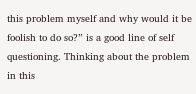this problem myself and why would it be foolish to do so?” is a good line of self questioning. Thinking about the problem in this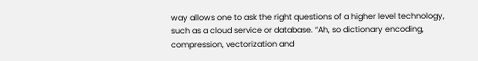way allows one to ask the right questions of a higher level technology, such as a cloud service or database. “Ah, so dictionary encoding, compression, vectorization and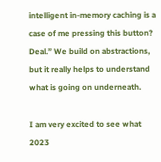intelligent in-memory caching is a case of me pressing this button? Deal.” We build on abstractions, but it really helps to understand what is going on underneath.

I am very excited to see what 2023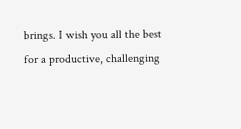brings. I wish you all the best for a productive, challenging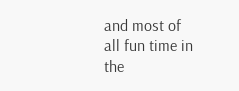and most of all fun time in the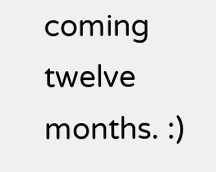coming twelve months. :)